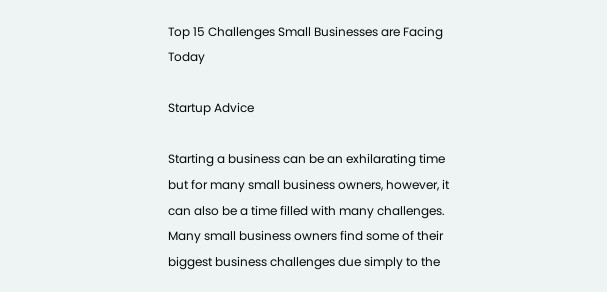Top 15 Challenges Small Businesses are Facing Today

Startup Advice

Starting a business can be an exhilarating time but for many small business owners, however, it can also be a time filled with many challenges. Many small business owners find some of their biggest business challenges due simply to the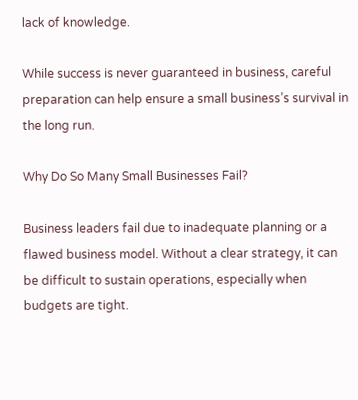lack of knowledge.

While success is never guaranteed in business, careful preparation can help ensure a small business’s survival in the long run.

Why Do So Many Small Businesses Fail?

Business leaders fail due to inadequate planning or a flawed business model. Without a clear strategy, it can be difficult to sustain operations, especially when budgets are tight.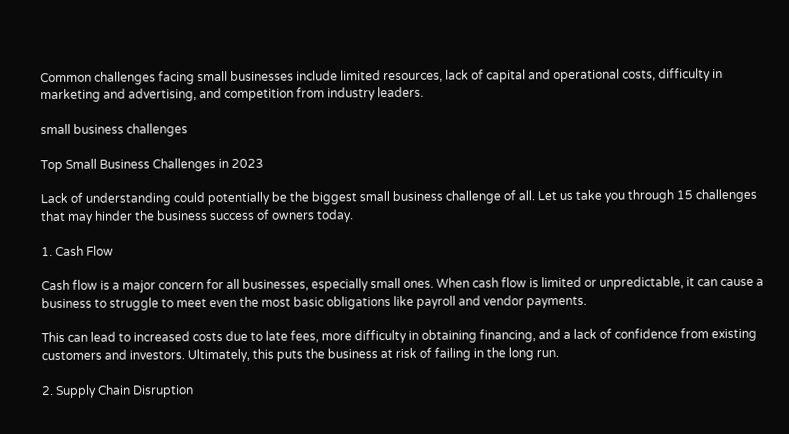Common challenges facing small businesses include limited resources, lack of capital and operational costs, difficulty in marketing and advertising, and competition from industry leaders.

small business challenges

Top Small Business Challenges in 2023

Lack of understanding could potentially be the biggest small business challenge of all. Let us take you through 15 challenges that may hinder the business success of owners today.

1. Cash Flow

Cash flow is a major concern for all businesses, especially small ones. When cash flow is limited or unpredictable, it can cause a business to struggle to meet even the most basic obligations like payroll and vendor payments.

This can lead to increased costs due to late fees, more difficulty in obtaining financing, and a lack of confidence from existing customers and investors. Ultimately, this puts the business at risk of failing in the long run.

2. Supply Chain Disruption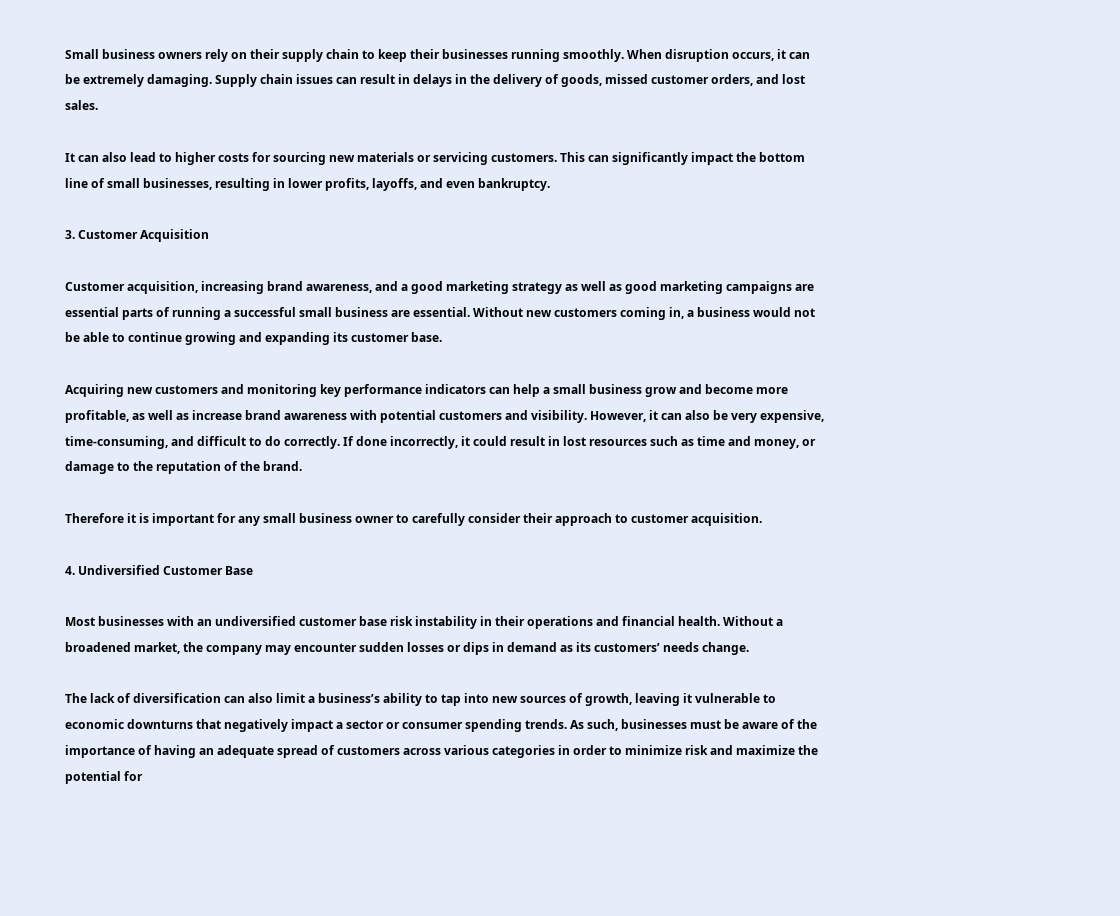Small business owners rely on their supply chain to keep their businesses running smoothly. When disruption occurs, it can be extremely damaging. Supply chain issues can result in delays in the delivery of goods, missed customer orders, and lost sales.

It can also lead to higher costs for sourcing new materials or servicing customers. This can significantly impact the bottom line of small businesses, resulting in lower profits, layoffs, and even bankruptcy.

3. Customer Acquisition

Customer acquisition, increasing brand awareness, and a good marketing strategy as well as good marketing campaigns are essential parts of running a successful small business are essential. Without new customers coming in, a business would not be able to continue growing and expanding its customer base.

Acquiring new customers and monitoring key performance indicators can help a small business grow and become more profitable, as well as increase brand awareness with potential customers and visibility. However, it can also be very expensive, time-consuming, and difficult to do correctly. If done incorrectly, it could result in lost resources such as time and money, or damage to the reputation of the brand.

Therefore it is important for any small business owner to carefully consider their approach to customer acquisition.

4. Undiversified Customer Base

Most businesses with an undiversified customer base risk instability in their operations and financial health. Without a broadened market, the company may encounter sudden losses or dips in demand as its customers’ needs change.

The lack of diversification can also limit a business’s ability to tap into new sources of growth, leaving it vulnerable to economic downturns that negatively impact a sector or consumer spending trends. As such, businesses must be aware of the importance of having an adequate spread of customers across various categories in order to minimize risk and maximize the potential for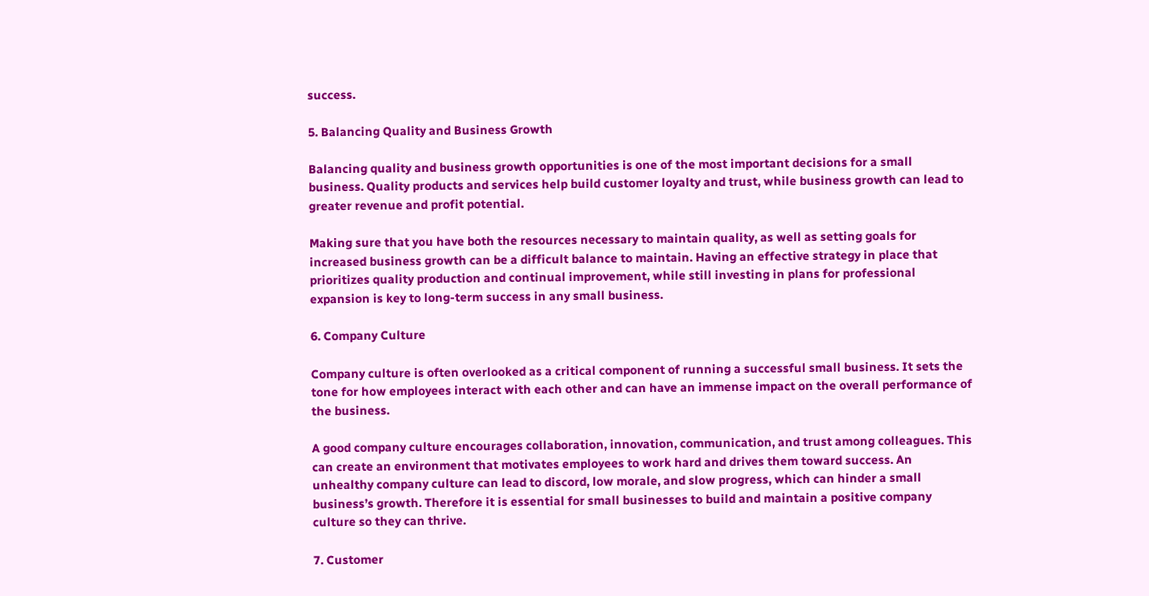success.

5. Balancing Quality and Business Growth

Balancing quality and business growth opportunities is one of the most important decisions for a small business. Quality products and services help build customer loyalty and trust, while business growth can lead to greater revenue and profit potential.

Making sure that you have both the resources necessary to maintain quality, as well as setting goals for increased business growth can be a difficult balance to maintain. Having an effective strategy in place that prioritizes quality production and continual improvement, while still investing in plans for professional expansion is key to long-term success in any small business.

6. Company Culture

Company culture is often overlooked as a critical component of running a successful small business. It sets the tone for how employees interact with each other and can have an immense impact on the overall performance of the business.

A good company culture encourages collaboration, innovation, communication, and trust among colleagues. This can create an environment that motivates employees to work hard and drives them toward success. An unhealthy company culture can lead to discord, low morale, and slow progress, which can hinder a small business’s growth. Therefore it is essential for small businesses to build and maintain a positive company culture so they can thrive.

7. Customer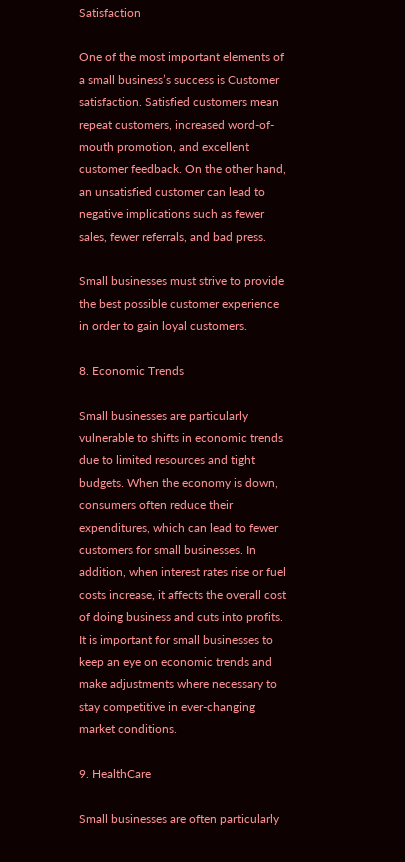Satisfaction

One of the most important elements of a small business’s success is Customer satisfaction. Satisfied customers mean repeat customers, increased word-of-mouth promotion, and excellent customer feedback. On the other hand, an unsatisfied customer can lead to negative implications such as fewer sales, fewer referrals, and bad press.

Small businesses must strive to provide the best possible customer experience in order to gain loyal customers.

8. Economic Trends

Small businesses are particularly vulnerable to shifts in economic trends due to limited resources and tight budgets. When the economy is down, consumers often reduce their expenditures, which can lead to fewer customers for small businesses. In addition, when interest rates rise or fuel costs increase, it affects the overall cost of doing business and cuts into profits. It is important for small businesses to keep an eye on economic trends and make adjustments where necessary to stay competitive in ever-changing market conditions.

9. HealthCare

Small businesses are often particularly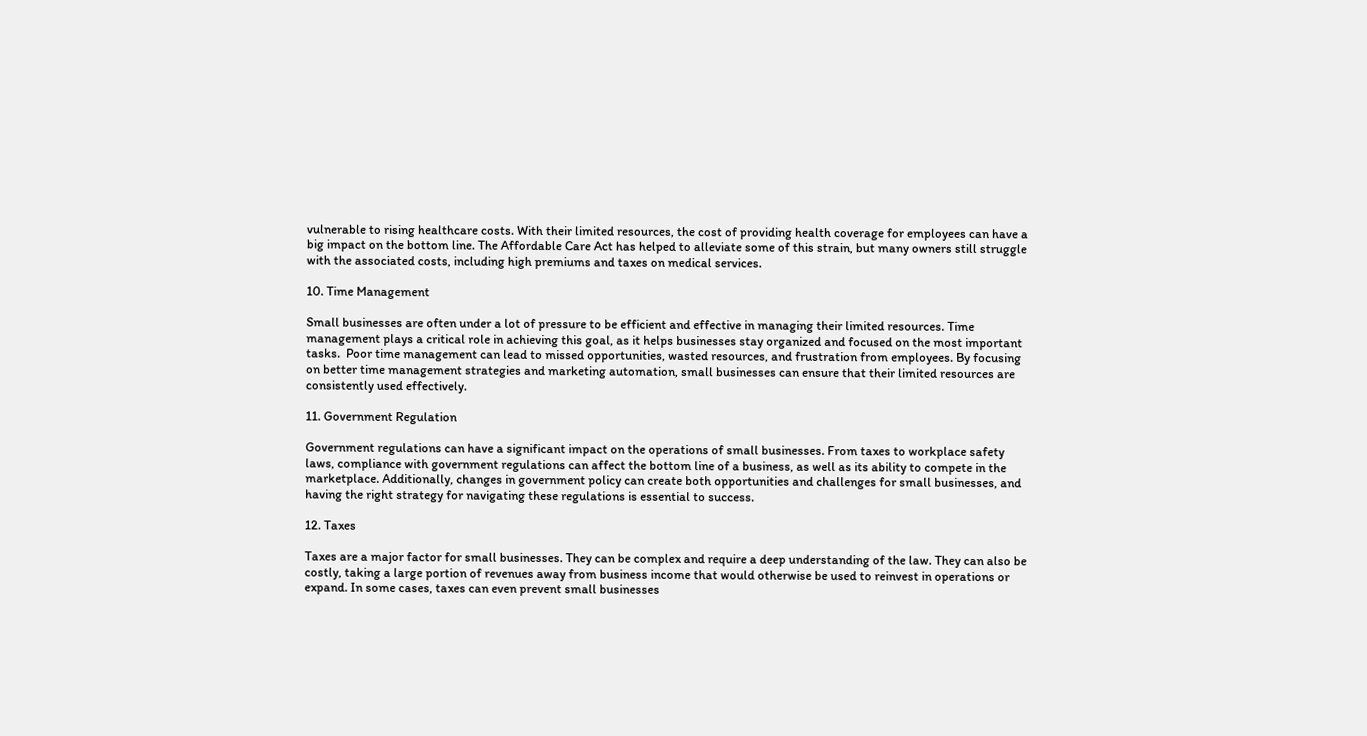vulnerable to rising healthcare costs. With their limited resources, the cost of providing health coverage for employees can have a big impact on the bottom line. The Affordable Care Act has helped to alleviate some of this strain, but many owners still struggle with the associated costs, including high premiums and taxes on medical services.

10. Time Management

Small businesses are often under a lot of pressure to be efficient and effective in managing their limited resources. Time management plays a critical role in achieving this goal, as it helps businesses stay organized and focused on the most important tasks.  Poor time management can lead to missed opportunities, wasted resources, and frustration from employees. By focusing on better time management strategies and marketing automation, small businesses can ensure that their limited resources are consistently used effectively.

11. Government Regulation

Government regulations can have a significant impact on the operations of small businesses. From taxes to workplace safety laws, compliance with government regulations can affect the bottom line of a business, as well as its ability to compete in the marketplace. Additionally, changes in government policy can create both opportunities and challenges for small businesses, and having the right strategy for navigating these regulations is essential to success.

12. Taxes

Taxes are a major factor for small businesses. They can be complex and require a deep understanding of the law. They can also be costly, taking a large portion of revenues away from business income that would otherwise be used to reinvest in operations or expand. In some cases, taxes can even prevent small businesses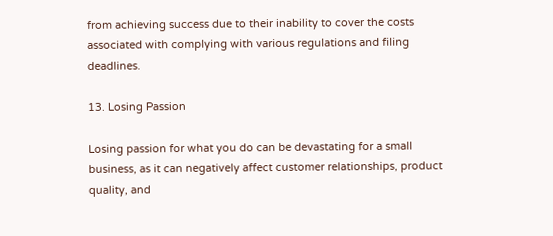from achieving success due to their inability to cover the costs associated with complying with various regulations and filing deadlines.

13. Losing Passion

Losing passion for what you do can be devastating for a small business, as it can negatively affect customer relationships, product quality, and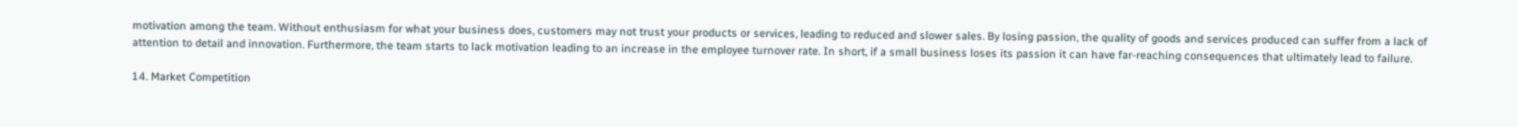motivation among the team. Without enthusiasm for what your business does, customers may not trust your products or services, leading to reduced and slower sales. By losing passion, the quality of goods and services produced can suffer from a lack of attention to detail and innovation. Furthermore, the team starts to lack motivation leading to an increase in the employee turnover rate. In short, if a small business loses its passion it can have far-reaching consequences that ultimately lead to failure.

14. Market Competition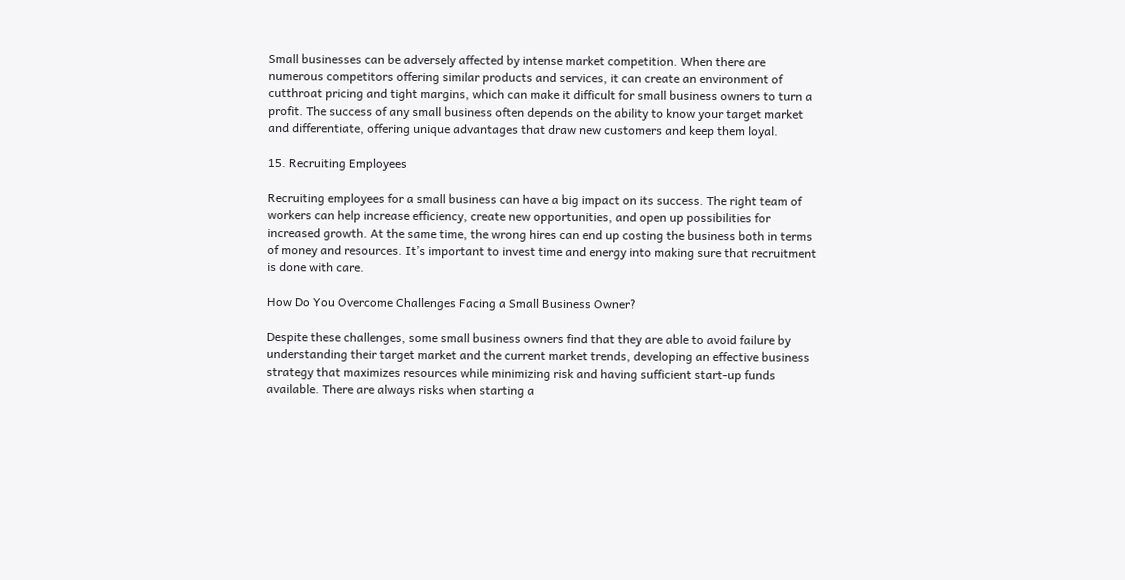Small businesses can be adversely affected by intense market competition. When there are numerous competitors offering similar products and services, it can create an environment of cutthroat pricing and tight margins, which can make it difficult for small business owners to turn a profit. The success of any small business often depends on the ability to know your target market and differentiate, offering unique advantages that draw new customers and keep them loyal.

15. Recruiting Employees

Recruiting employees for a small business can have a big impact on its success. The right team of workers can help increase efficiency, create new opportunities, and open up possibilities for increased growth. At the same time, the wrong hires can end up costing the business both in terms of money and resources. It’s important to invest time and energy into making sure that recruitment is done with care.

How Do You Overcome Challenges Facing a Small Business Owner?

Despite these challenges, some small business owners find that they are able to avoid failure by understanding their target market and the current market trends, developing an effective business strategy that maximizes resources while minimizing risk and having sufficient start-up funds available. There are always risks when starting a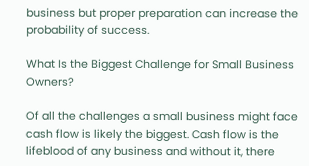business but proper preparation can increase the probability of success.

What Is the Biggest Challenge for Small Business Owners?

Of all the challenges a small business might face cash flow is likely the biggest. Cash flow is the lifeblood of any business and without it, there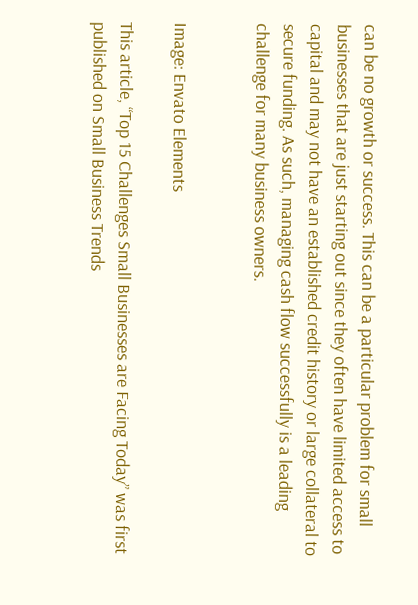can be no growth or success. This can be a particular problem for small businesses that are just starting out since they often have limited access to capital and may not have an established credit history or large collateral to secure funding. As such, managing cash flow successfully is a leading challenge for many business owners.


Image: Envato Elements

This article, “Top 15 Challenges Small Businesses are Facing Today” was first published on Small Business Trends